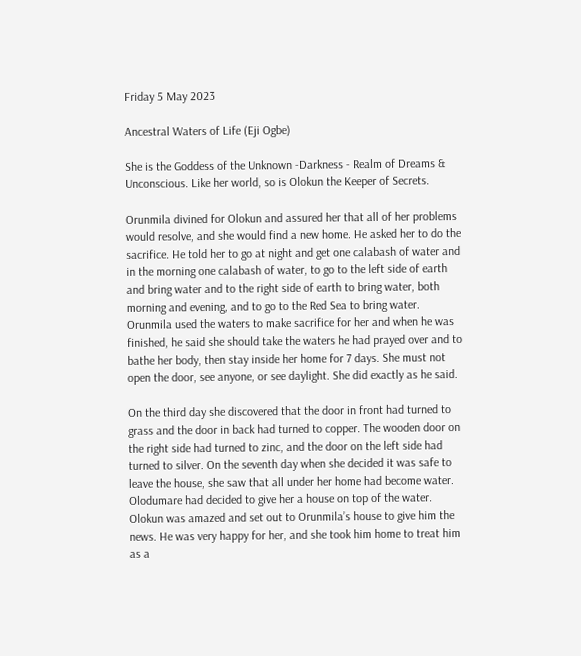Friday 5 May 2023

Ancestral Waters of Life (Eji Ogbe)

She is the Goddess of the Unknown -Darkness - Realm of Dreams & Unconscious. Like her world, so is Olokun the Keeper of Secrets.

Orunmila divined for Olokun and assured her that all of her problems would resolve, and she would find a new home. He asked her to do the sacrifice. He told her to go at night and get one calabash of water and in the morning one calabash of water, to go to the left side of earth and bring water and to the right side of earth to bring water, both morning and evening, and to go to the Red Sea to bring water. Orunmila used the waters to make sacrifice for her and when he was finished, he said she should take the waters he had prayed over and to bathe her body, then stay inside her home for 7 days. She must not open the door, see anyone, or see daylight. She did exactly as he said.

On the third day she discovered that the door in front had turned to grass and the door in back had turned to copper. The wooden door on the right side had turned to zinc, and the door on the left side had turned to silver. On the seventh day when she decided it was safe to leave the house, she saw that all under her home had become water. Olodumare had decided to give her a house on top of the water. Olokun was amazed and set out to Orunmila’s house to give him the news. He was very happy for her, and she took him home to treat him as a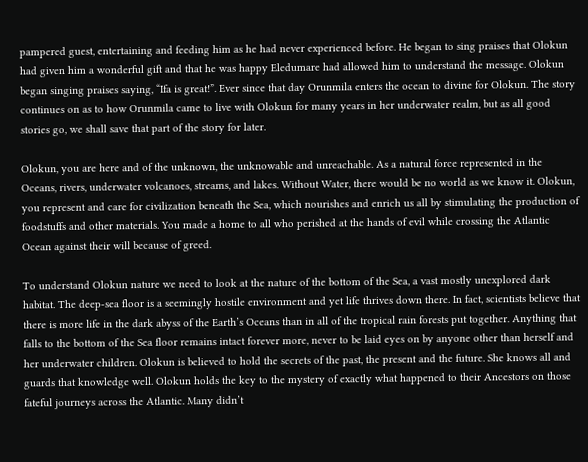pampered guest, entertaining and feeding him as he had never experienced before. He began to sing praises that Olokun had given him a wonderful gift and that he was happy Eledumare had allowed him to understand the message. Olokun began singing praises saying, “Ifa is great!”. Ever since that day Orunmila enters the ocean to divine for Olokun. The story continues on as to how Orunmila came to live with Olokun for many years in her underwater realm, but as all good stories go, we shall save that part of the story for later.

Olokun, you are here and of the unknown, the unknowable and unreachable. As a natural force represented in the Oceans, rivers, underwater volcanoes, streams, and lakes. Without Water, there would be no world as we know it. Olokun, you represent and care for civilization beneath the Sea, which nourishes and enrich us all by stimulating the production of foodstuffs and other materials. You made a home to all who perished at the hands of evil while crossing the Atlantic Ocean against their will because of greed.

To understand Olokun nature we need to look at the nature of the bottom of the Sea, a vast mostly unexplored dark habitat. The deep-sea floor is a seemingly hostile environment and yet life thrives down there. In fact, scientists believe that there is more life in the dark abyss of the Earth’s Oceans than in all of the tropical rain forests put together. Anything that falls to the bottom of the Sea floor remains intact forever more, never to be laid eyes on by anyone other than herself and her underwater children. Olokun is believed to hold the secrets of the past, the present and the future. She knows all and guards that knowledge well. Olokun holds the key to the mystery of exactly what happened to their Ancestors on those fateful journeys across the Atlantic. Many didn’t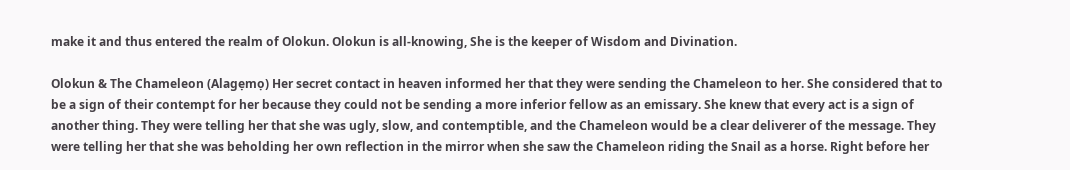make it and thus entered the realm of Olokun. Olokun is all-knowing, She is the keeper of Wisdom and Divination.

Olokun & The Chameleon (Alagẹmọ) Her secret contact in heaven informed her that they were sending the Chameleon to her. She considered that to be a sign of their contempt for her because they could not be sending a more inferior fellow as an emissary. She knew that every act is a sign of another thing. They were telling her that she was ugly, slow, and contemptible, and the Chameleon would be a clear deliverer of the message. They were telling her that she was beholding her own reflection in the mirror when she saw the Chameleon riding the Snail as a horse. Right before her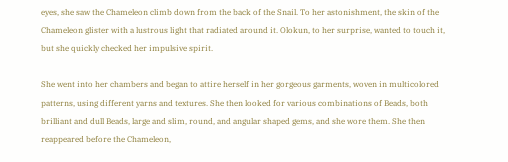eyes, she saw the Chameleon climb down from the back of the Snail. To her astonishment, the skin of the Chameleon glister with a lustrous light that radiated around it. Olokun, to her surprise, wanted to touch it, but she quickly checked her impulsive spirit.

She went into her chambers and began to attire herself in her gorgeous garments, woven in multicolored patterns, using different yarns and textures. She then looked for various combinations of Beads, both brilliant and dull Beads, large and slim, round, and angular shaped gems, and she wore them. She then reappeared before the Chameleon,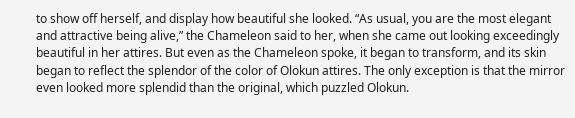to show off herself, and display how beautiful she looked. “As usual, you are the most elegant and attractive being alive,” the Chameleon said to her, when she came out looking exceedingly beautiful in her attires. But even as the Chameleon spoke, it began to transform, and its skin began to reflect the splendor of the color of Olokun attires. The only exception is that the mirror even looked more splendid than the original, which puzzled Olokun.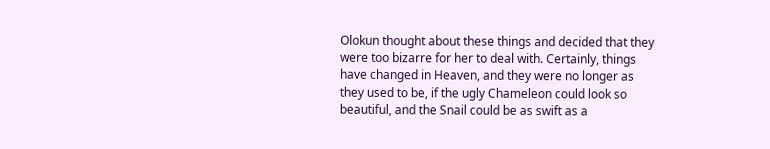Olokun thought about these things and decided that they were too bizarre for her to deal with. Certainly, things have changed in Heaven, and they were no longer as they used to be, if the ugly Chameleon could look so beautiful, and the Snail could be as swift as a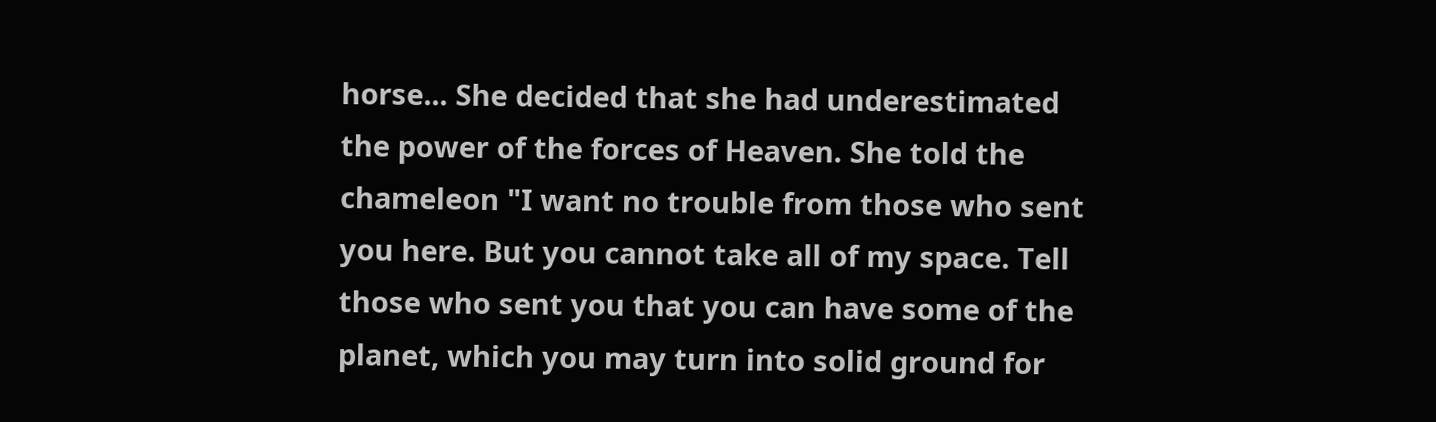horse... She decided that she had underestimated the power of the forces of Heaven. She told the chameleon "I want no trouble from those who sent you here. But you cannot take all of my space. Tell those who sent you that you can have some of the planet, which you may turn into solid ground for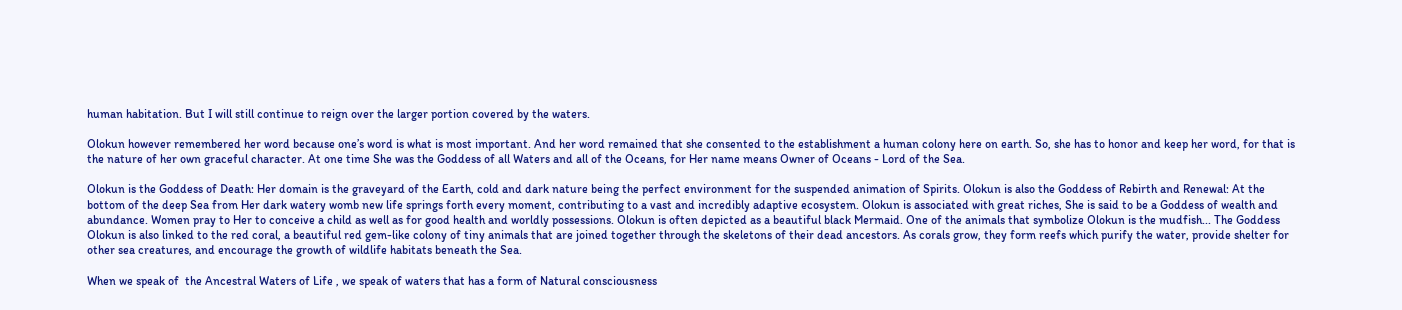human habitation. But I will still continue to reign over the larger portion covered by the waters.

Olokun however remembered her word because one’s word is what is most important. And her word remained that she consented to the establishment a human colony here on earth. So, she has to honor and keep her word, for that is the nature of her own graceful character. At one time She was the Goddess of all Waters and all of the Oceans, for Her name means Owner of Oceans - Lord of the Sea.

Olokun is the Goddess of Death: Her domain is the graveyard of the Earth, cold and dark nature being the perfect environment for the suspended animation of Spirits. Olokun is also the Goddess of Rebirth and Renewal: At the bottom of the deep Sea from Her dark watery womb new life springs forth every moment, contributing to a vast and incredibly adaptive ecosystem. Olokun is associated with great riches, She is said to be a Goddess of wealth and abundance. Women pray to Her to conceive a child as well as for good health and worldly possessions. Olokun is often depicted as a beautiful black Mermaid. One of the animals that symbolize Olokun is the mudfish... The Goddess Olokun is also linked to the red coral, a beautiful red gem-like colony of tiny animals that are joined together through the skeletons of their dead ancestors. As corals grow, they form reefs which purify the water, provide shelter for other sea creatures, and encourage the growth of wildlife habitats beneath the Sea.

When we speak of  the Ancestral Waters of Life , we speak of waters that has a form of Natural consciousness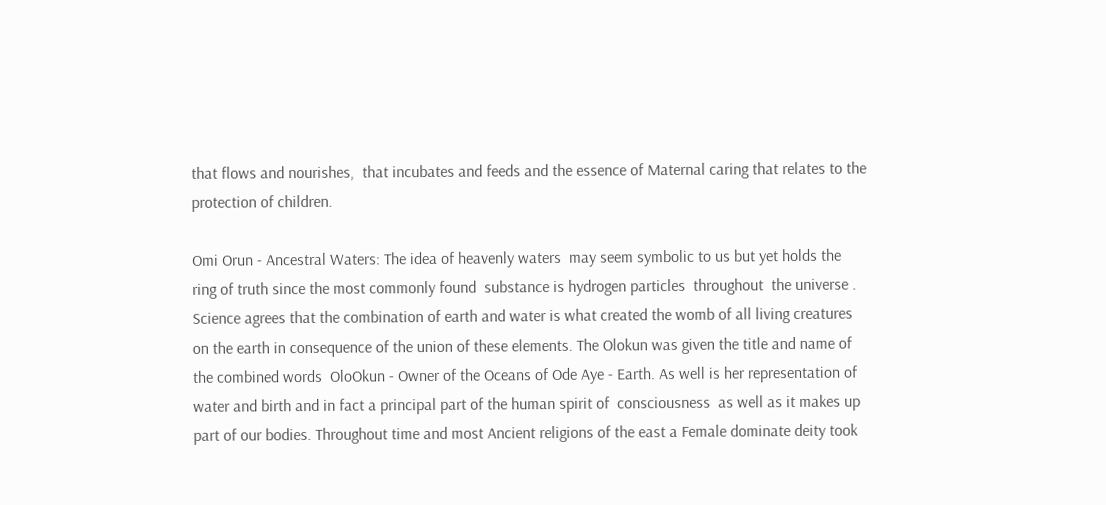that flows and nourishes,  that incubates and feeds and the essence of Maternal caring that relates to the protection of children.

Omi Orun - Ancestral Waters: The idea of heavenly waters  may seem symbolic to us but yet holds the ring of truth since the most commonly found  substance is hydrogen particles  throughout  the universe . Science agrees that the combination of earth and water is what created the womb of all living creatures on the earth in consequence of the union of these elements. The Olokun was given the title and name of the combined words  OloOkun - Owner of the Oceans of Ode Aye - Earth. As well is her representation of water and birth and in fact a principal part of the human spirit of  consciousness  as well as it makes up part of our bodies. Throughout time and most Ancient religions of the east a Female dominate deity took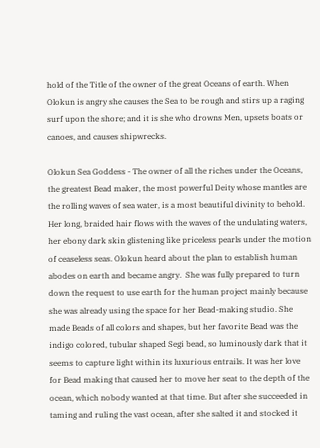hold of the Title of the owner of the great Oceans of earth. When Olokun is angry she causes the Sea to be rough and stirs up a raging surf upon the shore; and it is she who drowns Men, upsets boats or canoes, and causes shipwrecks.

Olokun Sea Goddess - The owner of all the riches under the Oceans, the greatest Bead maker, the most powerful Deity whose mantles are the rolling waves of sea water, is a most beautiful divinity to behold. Her long, braided hair flows with the waves of the undulating waters, her ebony dark skin glistening like priceless pearls under the motion of ceaseless seas. Olokun heard about the plan to establish human abodes on earth and became angry.  She was fully prepared to turn down the request to use earth for the human project mainly because she was already using the space for her Bead-making studio. She made Beads of all colors and shapes, but her favorite Bead was the indigo colored, tubular shaped Segi bead, so luminously dark that it seems to capture light within its luxurious entrails. It was her love for Bead making that caused her to move her seat to the depth of the ocean, which nobody wanted at that time. But after she succeeded in taming and ruling the vast ocean, after she salted it and stocked it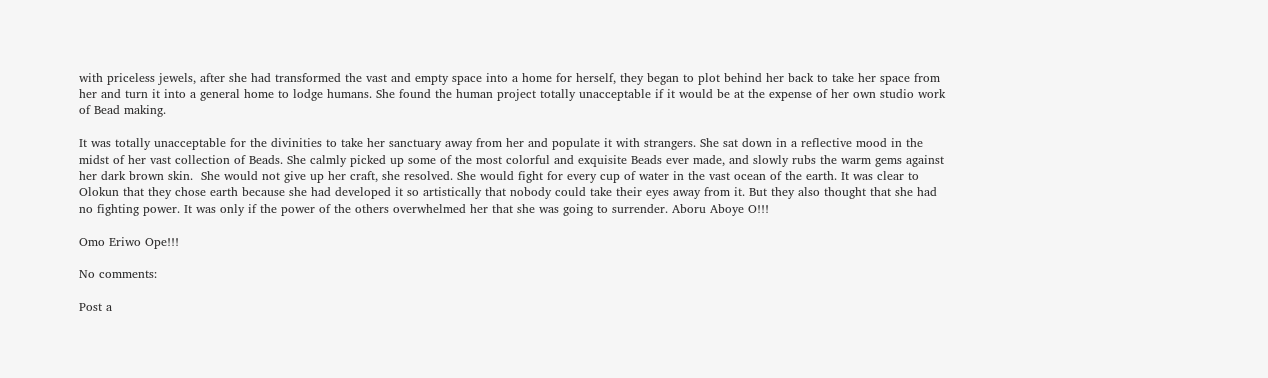with priceless jewels, after she had transformed the vast and empty space into a home for herself, they began to plot behind her back to take her space from her and turn it into a general home to lodge humans. She found the human project totally unacceptable if it would be at the expense of her own studio work of Bead making.

It was totally unacceptable for the divinities to take her sanctuary away from her and populate it with strangers. She sat down in a reflective mood in the midst of her vast collection of Beads. She calmly picked up some of the most colorful and exquisite Beads ever made, and slowly rubs the warm gems against her dark brown skin.  She would not give up her craft, she resolved. She would fight for every cup of water in the vast ocean of the earth. It was clear to Olokun that they chose earth because she had developed it so artistically that nobody could take their eyes away from it. But they also thought that she had no fighting power. It was only if the power of the others overwhelmed her that she was going to surrender. Aboru Aboye O!!!

Omo Eriwo Ope!!!

No comments:

Post a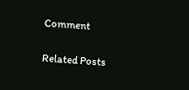Comment

Related Posts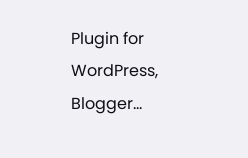Plugin for WordPress, Blogger...